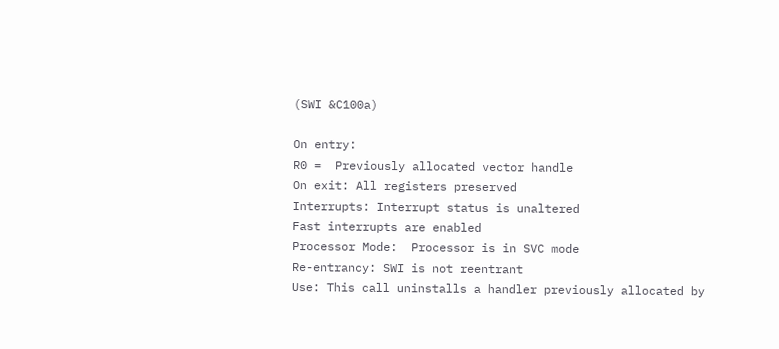(SWI &C100a)

On entry:
R0 =  Previously allocated vector handle
On exit: All registers preserved
Interrupts: Interrupt status is unaltered
Fast interrupts are enabled
Processor Mode:  Processor is in SVC mode
Re-entrancy: SWI is not reentrant
Use: This call uninstalls a handler previously allocated by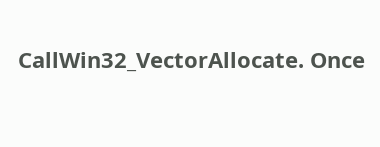CallWin32_VectorAllocate. Once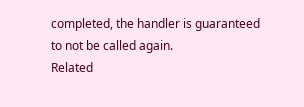completed, the handler is guaranteed to not be called again.
Related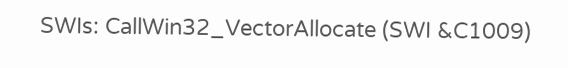SWIs: CallWin32_VectorAllocate (SWI &C1009)